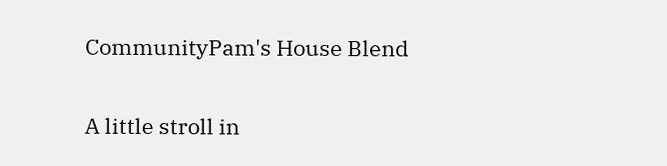CommunityPam's House Blend

A little stroll in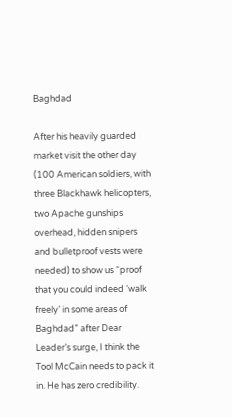Baghdad

After his heavily guarded market visit the other day (100 American soldiers, with three Blackhawk helicopters, two Apache gunships overhead, hidden snipers and bulletproof vests were needed) to show us “proof that you could indeed ‘walk freely’ in some areas of Baghdad” after Dear Leader’s surge, I think the Tool McCain needs to pack it in. He has zero credibility.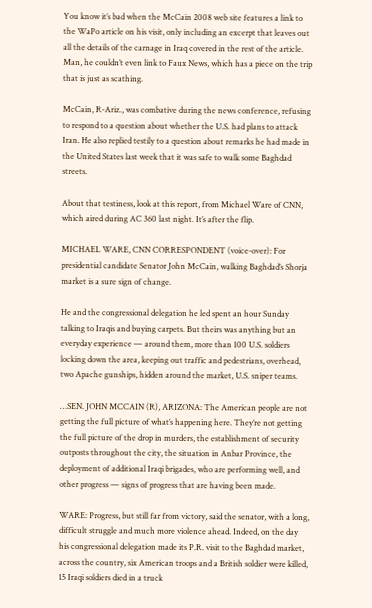You know it’s bad when the McCain 2008 web site features a link to the WaPo article on his visit, only including an excerpt that leaves out all the details of the carnage in Iraq covered in the rest of the article. Man, he couldn’t even link to Faux News, which has a piece on the trip that is just as scathing.

McCain, R-Ariz., was combative during the news conference, refusing to respond to a question about whether the U.S. had plans to attack Iran. He also replied testily to a question about remarks he had made in the United States last week that it was safe to walk some Baghdad streets.

About that testiness, look at this report, from Michael Ware of CNN, which aired during AC 360 last night. It’s after the flip.

MICHAEL WARE, CNN CORRESPONDENT (voice-over): For presidential candidate Senator John McCain, walking Baghdad’s Shorja market is a sure sign of change.

He and the congressional delegation he led spent an hour Sunday talking to Iraqis and buying carpets. But theirs was anything but an everyday experience — around them, more than 100 U.S. soldiers locking down the area, keeping out traffic and pedestrians, overhead, two Apache gunships, hidden around the market, U.S. sniper teams.

…SEN. JOHN MCCAIN (R), ARIZONA: The American people are not getting the full picture of what’s happening here. They’re not getting the full picture of the drop in murders, the establishment of security outposts throughout the city, the situation in Anbar Province, the deployment of additional Iraqi brigades, who are performing well, and other progress — signs of progress that are having been made.

WARE: Progress, but still far from victory, said the senator, with a long, difficult struggle and much more violence ahead. Indeed, on the day his congressional delegation made its P.R. visit to the Baghdad market, across the country, six American troops and a British soldier were killed, 15 Iraqi soldiers died in a truck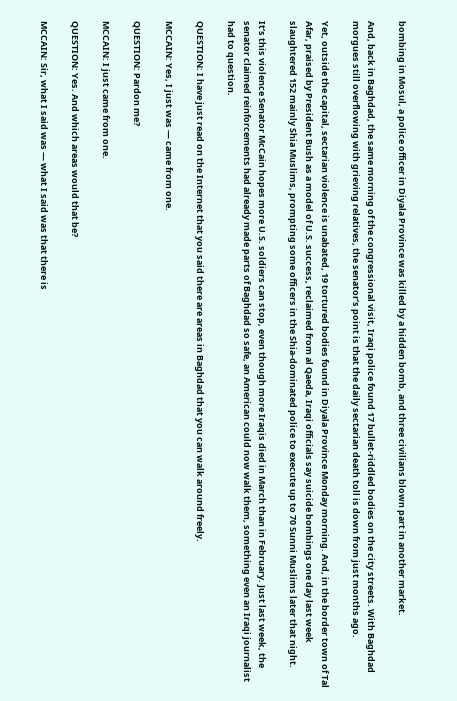bombing in Mosul, a police officer in Diyala Province was killed by a hidden bomb, and three civilians blown part in another market.

And, back in Baghdad, the same morning of the congressional visit, Iraqi police found 17 bullet-riddled bodies on the city streets. With Baghdad morgues still overflowing with grieving relatives, the senator’s point is that the daily sectarian death toll is down from just months ago.

Yet, outside the capital, sectarian violence is unabated, 19 tortured bodies found in Diyala Province Monday morning. And, in the border town of Tal Afar, praised by President Bush as a model of U.S. success, reclaimed from al Qaeda, Iraqi officials say suicide bombings one day last week slaughtered 152 mainly Shia Muslims, prompting some officers in the Shia-dominated police to execute up to 70 Sunni Muslims later that night.

It’s this violence Senator McCain hopes more U.S. soldiers can stop, even though more Iraqis died in March than in February. Just last week, the senator claimed reinforcements had already made parts of Baghdad so safe, an American could now walk them, something even an Iraqi journalist had to question.

QUESTION: I have just read on the Internet that you said there are areas in Baghdad that you can walk around freely.

MCCAIN: Yes, I just was — came from one.

QUESTION: Pardon me?

MCCAIN: I just came from one.

QUESTION: Yes. And which areas would that be?

MCCAIN: Sir, what I said was — what I said was that there is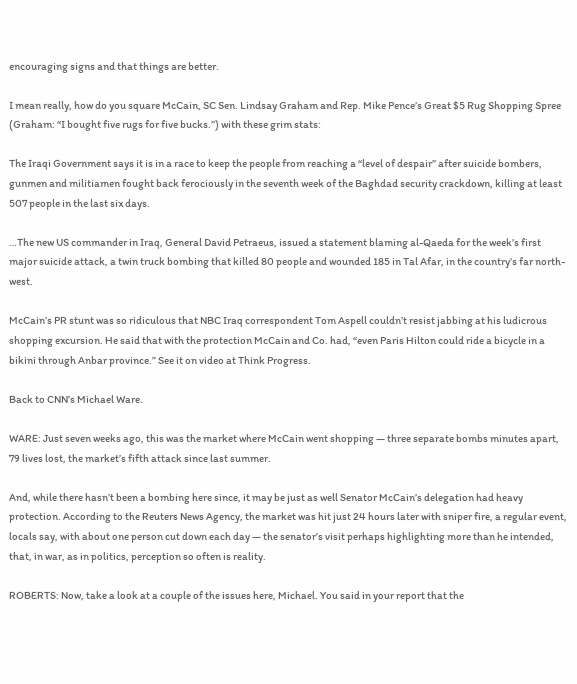encouraging signs and that things are better.

I mean really, how do you square McCain, SC Sen. Lindsay Graham and Rep. Mike Pence’s Great $5 Rug Shopping Spree (Graham: “I bought five rugs for five bucks.”) with these grim stats:

The Iraqi Government says it is in a race to keep the people from reaching a “level of despair” after suicide bombers, gunmen and militiamen fought back ferociously in the seventh week of the Baghdad security crackdown, killing at least 507 people in the last six days.

…The new US commander in Iraq, General David Petraeus, issued a statement blaming al-Qaeda for the week’s first major suicide attack, a twin truck bombing that killed 80 people and wounded 185 in Tal Afar, in the country’s far north-west.

McCain’s PR stunt was so ridiculous that NBC Iraq correspondent Tom Aspell couldn’t resist jabbing at his ludicrous shopping excursion. He said that with the protection McCain and Co. had, “even Paris Hilton could ride a bicycle in a bikini through Anbar province.” See it on video at Think Progress.

Back to CNN’s Michael Ware.

WARE: Just seven weeks ago, this was the market where McCain went shopping — three separate bombs minutes apart, 79 lives lost, the market’s fifth attack since last summer.

And, while there hasn’t been a bombing here since, it may be just as well Senator McCain’s delegation had heavy protection. According to the Reuters News Agency, the market was hit just 24 hours later with sniper fire, a regular event, locals say, with about one person cut down each day — the senator’s visit perhaps highlighting more than he intended, that, in war, as in politics, perception so often is reality.

ROBERTS: Now, take a look at a couple of the issues here, Michael. You said in your report that the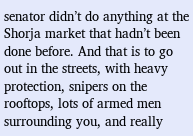senator didn’t do anything at the Shorja market that hadn’t been done before. And that is to go out in the streets, with heavy protection, snipers on the rooftops, lots of armed men surrounding you, and really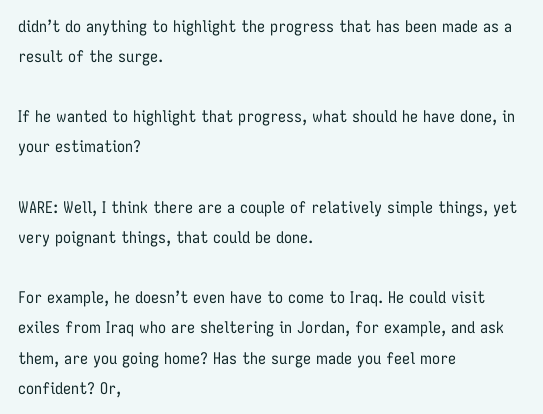didn’t do anything to highlight the progress that has been made as a result of the surge.

If he wanted to highlight that progress, what should he have done, in your estimation?

WARE: Well, I think there are a couple of relatively simple things, yet very poignant things, that could be done.

For example, he doesn’t even have to come to Iraq. He could visit exiles from Iraq who are sheltering in Jordan, for example, and ask them, are you going home? Has the surge made you feel more confident? Or,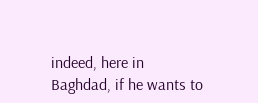indeed, here in Baghdad, if he wants to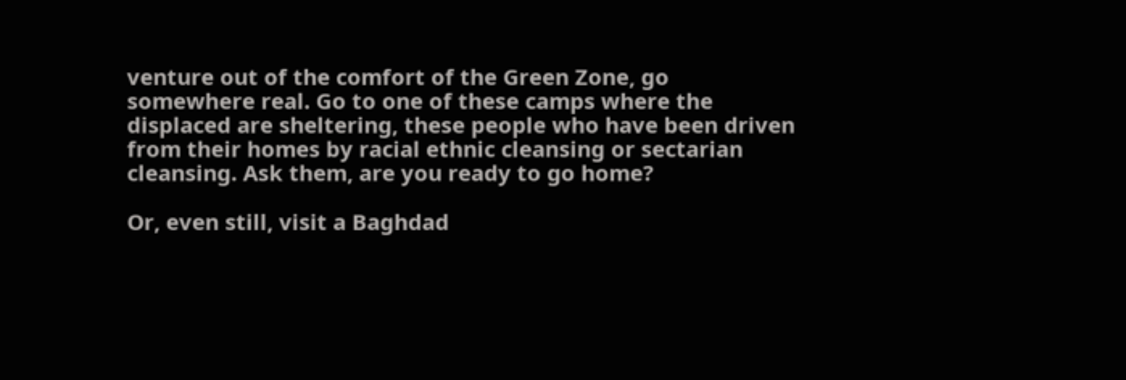venture out of the comfort of the Green Zone, go somewhere real. Go to one of these camps where the displaced are sheltering, these people who have been driven from their homes by racial ethnic cleansing or sectarian cleansing. Ask them, are you ready to go home?

Or, even still, visit a Baghdad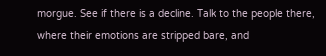morgue. See if there is a decline. Talk to the people there, where their emotions are stripped bare, and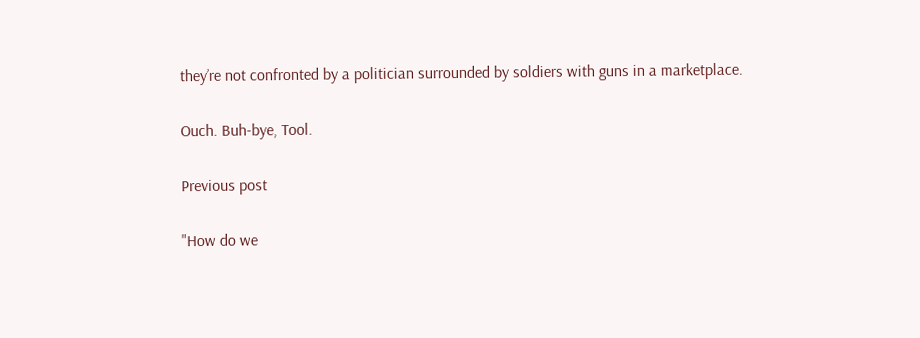they’re not confronted by a politician surrounded by soldiers with guns in a marketplace.

Ouch. Buh-bye, Tool.

Previous post

"How do we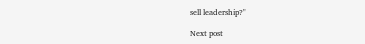sell leadership?"

Next post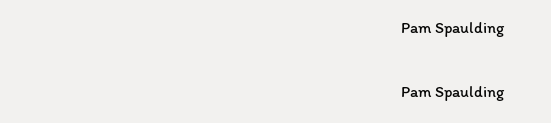Pam Spaulding

Pam Spaulding